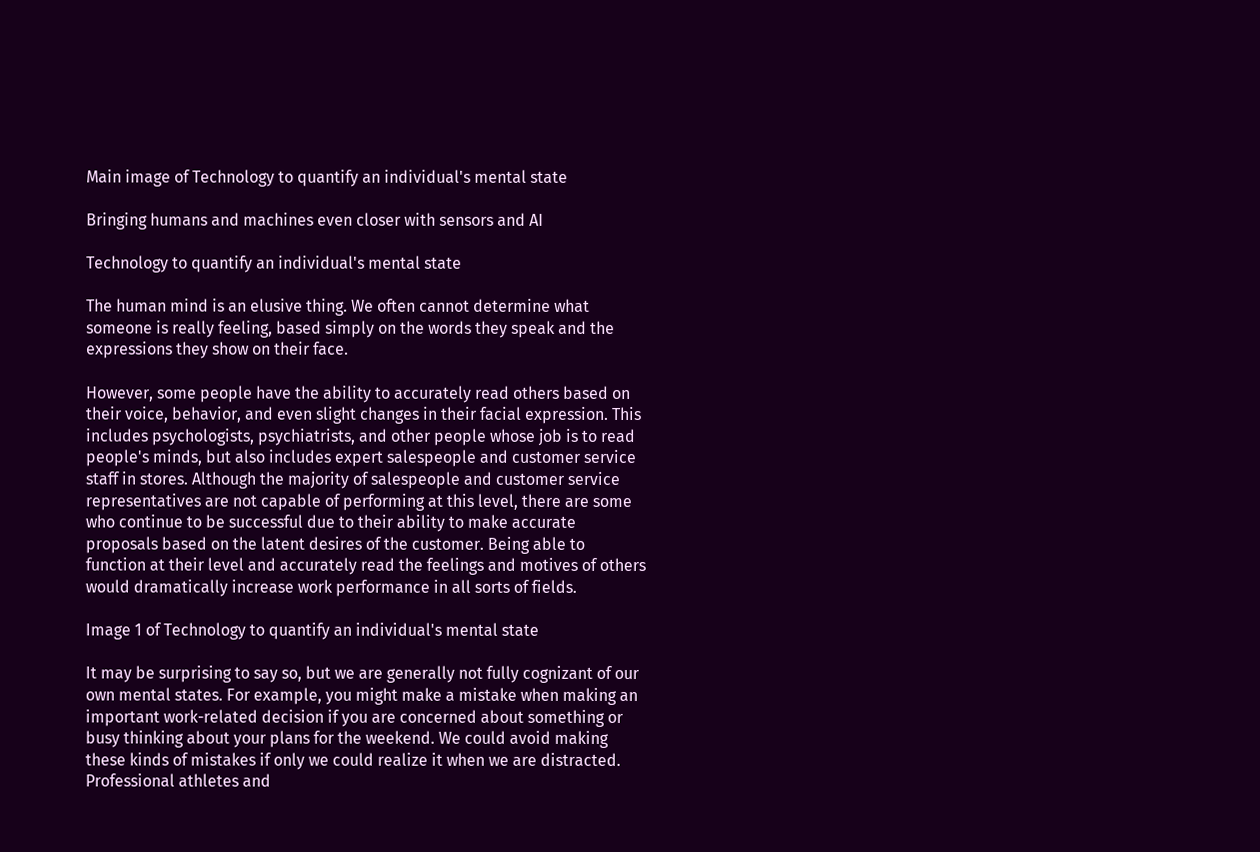Main image of Technology to quantify an individual's mental state

Bringing humans and machines even closer with sensors and AI

Technology to quantify an individual's mental state

The human mind is an elusive thing. We often cannot determine what someone is really feeling, based simply on the words they speak and the expressions they show on their face.

However, some people have the ability to accurately read others based on their voice, behavior, and even slight changes in their facial expression. This includes psychologists, psychiatrists, and other people whose job is to read people's minds, but also includes expert salespeople and customer service staff in stores. Although the majority of salespeople and customer service representatives are not capable of performing at this level, there are some who continue to be successful due to their ability to make accurate proposals based on the latent desires of the customer. Being able to function at their level and accurately read the feelings and motives of others would dramatically increase work performance in all sorts of fields.

Image 1 of Technology to quantify an individual's mental state

It may be surprising to say so, but we are generally not fully cognizant of our own mental states. For example, you might make a mistake when making an important work-related decision if you are concerned about something or busy thinking about your plans for the weekend. We could avoid making these kinds of mistakes if only we could realize it when we are distracted. Professional athletes and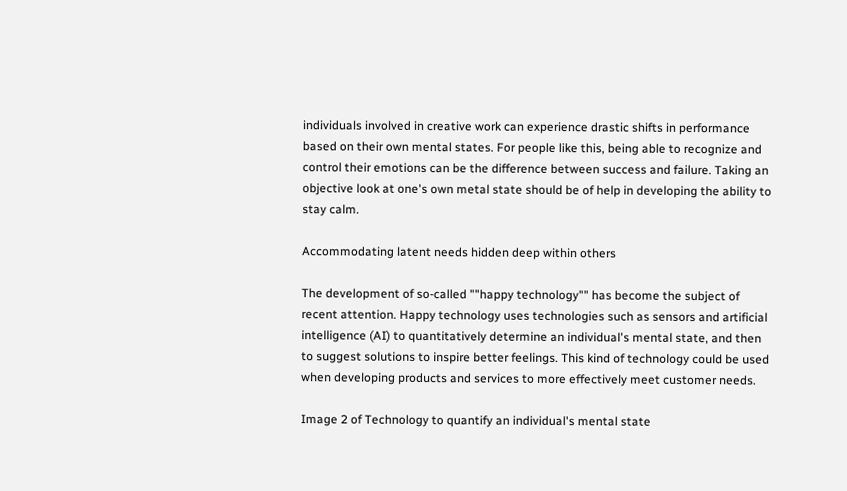individuals involved in creative work can experience drastic shifts in performance based on their own mental states. For people like this, being able to recognize and control their emotions can be the difference between success and failure. Taking an objective look at one's own metal state should be of help in developing the ability to stay calm.

Accommodating latent needs hidden deep within others

The development of so-called ""happy technology"" has become the subject of recent attention. Happy technology uses technologies such as sensors and artificial intelligence (AI) to quantitatively determine an individual's mental state, and then to suggest solutions to inspire better feelings. This kind of technology could be used when developing products and services to more effectively meet customer needs.

Image 2 of Technology to quantify an individual's mental state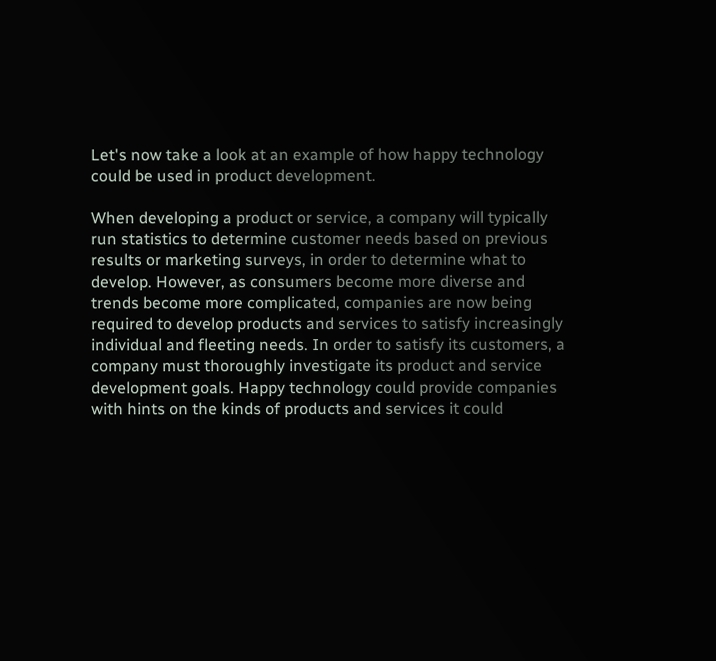Let's now take a look at an example of how happy technology could be used in product development.

When developing a product or service, a company will typically run statistics to determine customer needs based on previous results or marketing surveys, in order to determine what to develop. However, as consumers become more diverse and trends become more complicated, companies are now being required to develop products and services to satisfy increasingly individual and fleeting needs. In order to satisfy its customers, a company must thoroughly investigate its product and service development goals. Happy technology could provide companies with hints on the kinds of products and services it could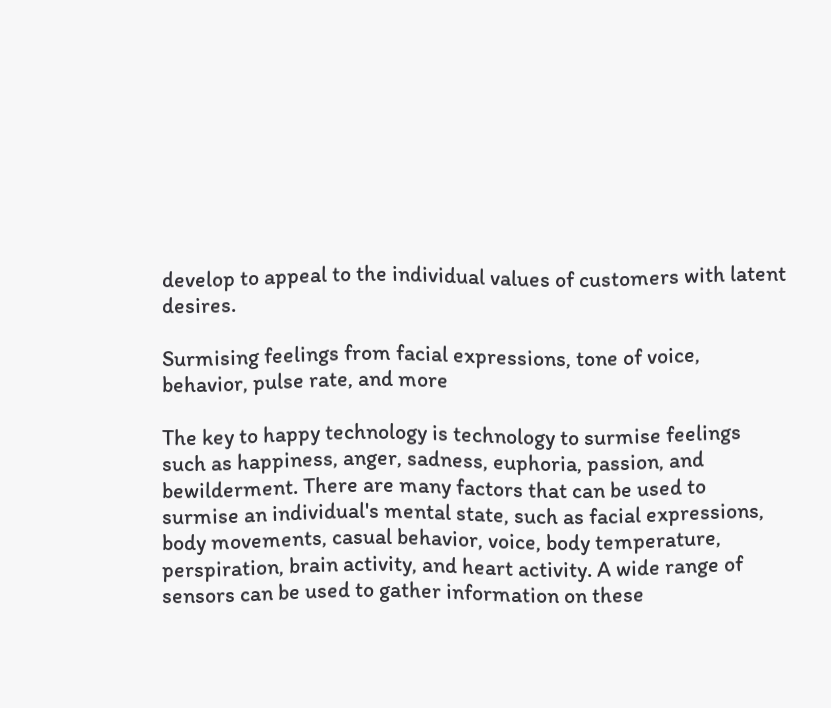develop to appeal to the individual values of customers with latent desires.

Surmising feelings from facial expressions, tone of voice, behavior, pulse rate, and more

The key to happy technology is technology to surmise feelings such as happiness, anger, sadness, euphoria, passion, and bewilderment. There are many factors that can be used to surmise an individual's mental state, such as facial expressions, body movements, casual behavior, voice, body temperature, perspiration, brain activity, and heart activity. A wide range of sensors can be used to gather information on these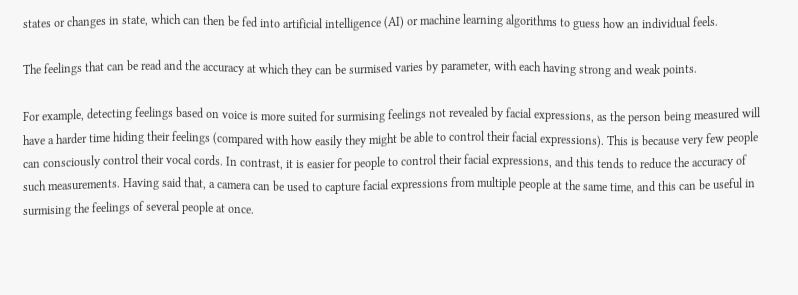states or changes in state, which can then be fed into artificial intelligence (AI) or machine learning algorithms to guess how an individual feels.

The feelings that can be read and the accuracy at which they can be surmised varies by parameter, with each having strong and weak points.

For example, detecting feelings based on voice is more suited for surmising feelings not revealed by facial expressions, as the person being measured will have a harder time hiding their feelings (compared with how easily they might be able to control their facial expressions). This is because very few people can consciously control their vocal cords. In contrast, it is easier for people to control their facial expressions, and this tends to reduce the accuracy of such measurements. Having said that, a camera can be used to capture facial expressions from multiple people at the same time, and this can be useful in surmising the feelings of several people at once.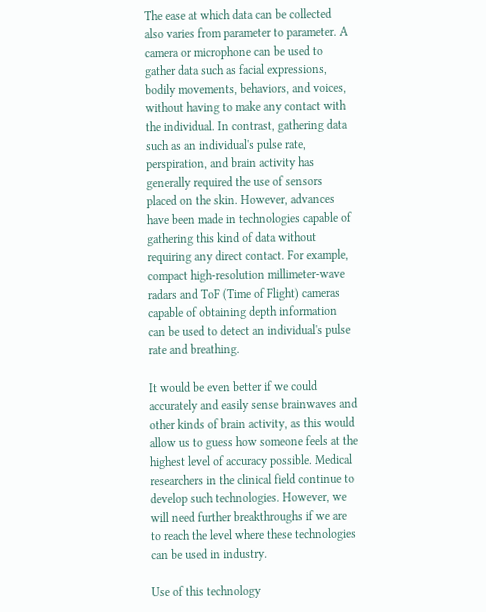The ease at which data can be collected also varies from parameter to parameter. A camera or microphone can be used to gather data such as facial expressions, bodily movements, behaviors, and voices, without having to make any contact with the individual. In contrast, gathering data such as an individual's pulse rate, perspiration, and brain activity has generally required the use of sensors placed on the skin. However, advances have been made in technologies capable of gathering this kind of data without requiring any direct contact. For example, compact high-resolution millimeter-wave radars and ToF (Time of Flight) cameras capable of obtaining depth information can be used to detect an individual's pulse rate and breathing.

It would be even better if we could accurately and easily sense brainwaves and other kinds of brain activity, as this would allow us to guess how someone feels at the highest level of accuracy possible. Medical researchers in the clinical field continue to develop such technologies. However, we will need further breakthroughs if we are to reach the level where these technologies can be used in industry.

Use of this technology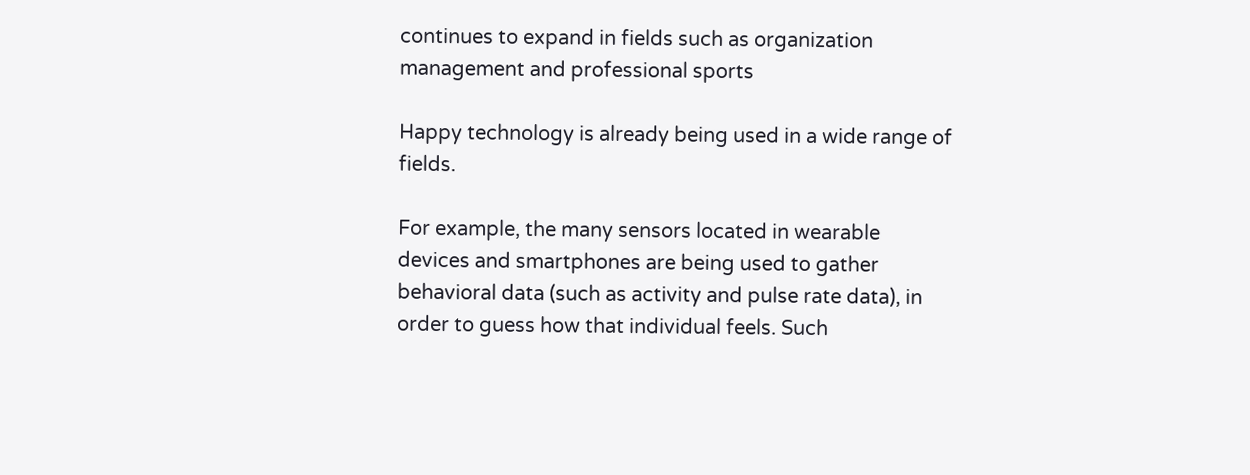continues to expand in fields such as organization management and professional sports

Happy technology is already being used in a wide range of fields.

For example, the many sensors located in wearable devices and smartphones are being used to gather behavioral data (such as activity and pulse rate data), in order to guess how that individual feels. Such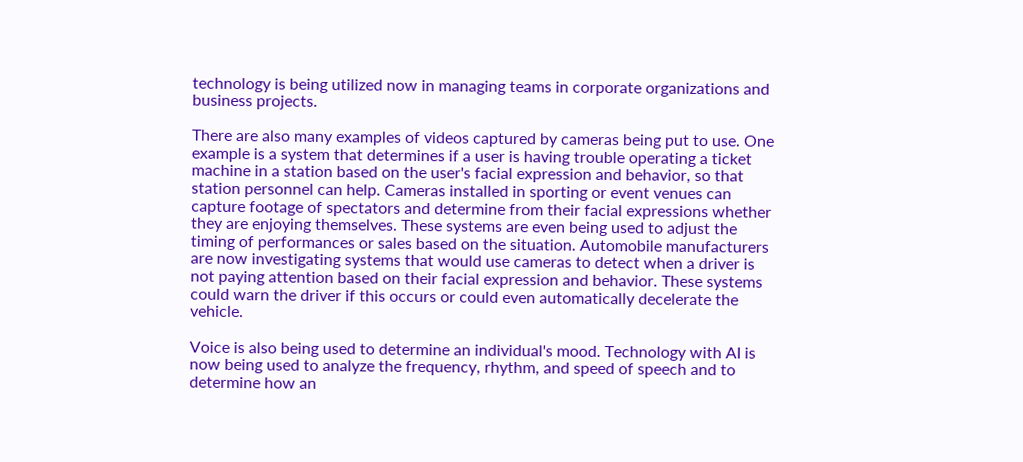technology is being utilized now in managing teams in corporate organizations and business projects.

There are also many examples of videos captured by cameras being put to use. One example is a system that determines if a user is having trouble operating a ticket machine in a station based on the user's facial expression and behavior, so that station personnel can help. Cameras installed in sporting or event venues can capture footage of spectators and determine from their facial expressions whether they are enjoying themselves. These systems are even being used to adjust the timing of performances or sales based on the situation. Automobile manufacturers are now investigating systems that would use cameras to detect when a driver is not paying attention based on their facial expression and behavior. These systems could warn the driver if this occurs or could even automatically decelerate the vehicle.

Voice is also being used to determine an individual's mood. Technology with AI is now being used to analyze the frequency, rhythm, and speed of speech and to determine how an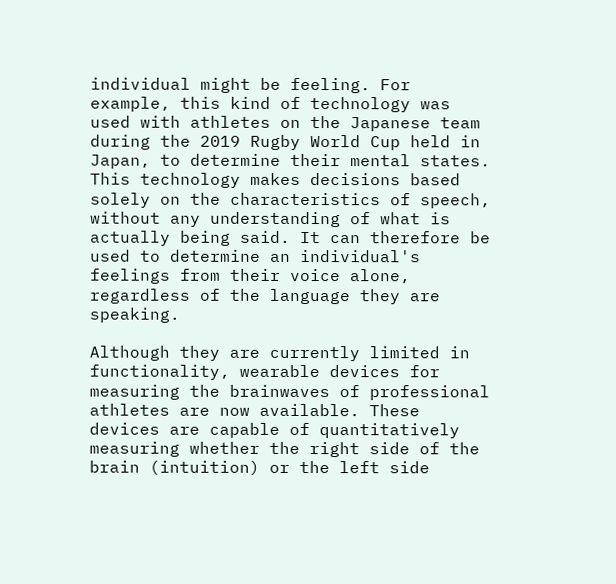individual might be feeling. For example, this kind of technology was used with athletes on the Japanese team during the 2019 Rugby World Cup held in Japan, to determine their mental states. This technology makes decisions based solely on the characteristics of speech, without any understanding of what is actually being said. It can therefore be used to determine an individual's feelings from their voice alone, regardless of the language they are speaking.

Although they are currently limited in functionality, wearable devices for measuring the brainwaves of professional athletes are now available. These devices are capable of quantitatively measuring whether the right side of the brain (intuition) or the left side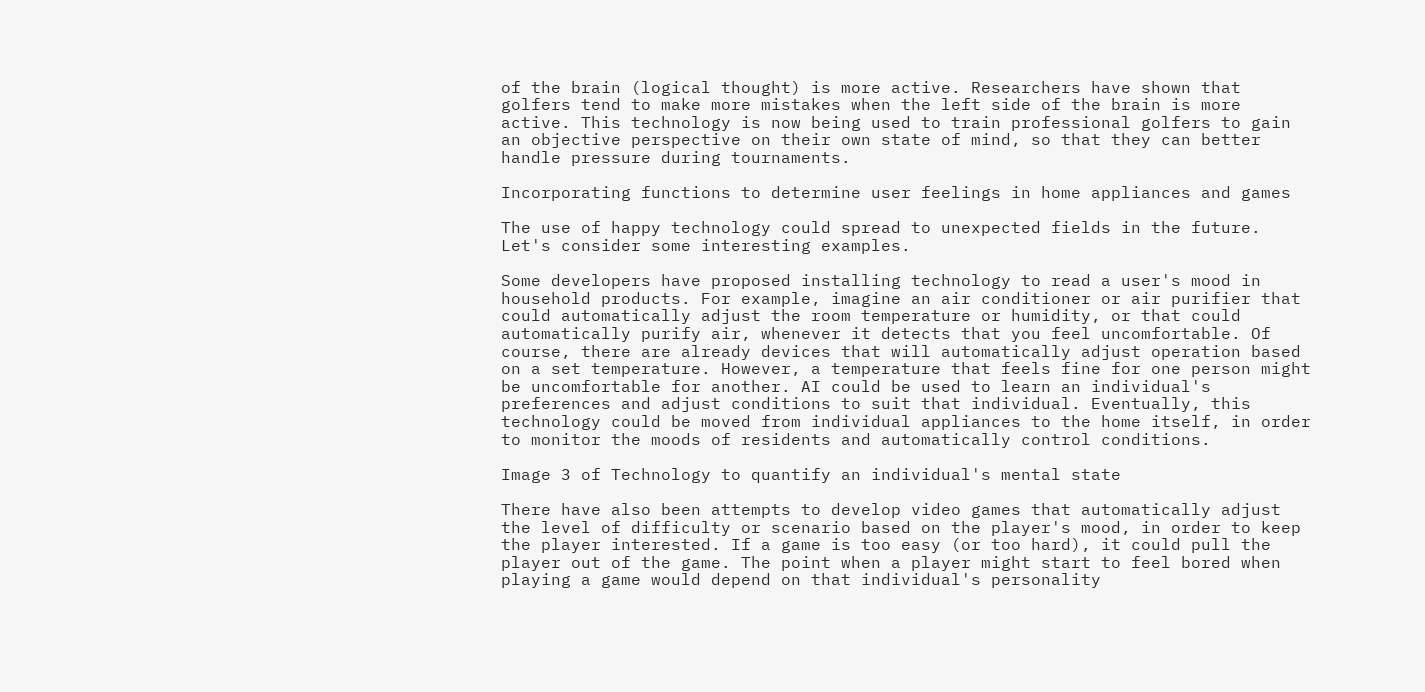of the brain (logical thought) is more active. Researchers have shown that golfers tend to make more mistakes when the left side of the brain is more active. This technology is now being used to train professional golfers to gain an objective perspective on their own state of mind, so that they can better handle pressure during tournaments.

Incorporating functions to determine user feelings in home appliances and games

The use of happy technology could spread to unexpected fields in the future. Let's consider some interesting examples.

Some developers have proposed installing technology to read a user's mood in household products. For example, imagine an air conditioner or air purifier that could automatically adjust the room temperature or humidity, or that could automatically purify air, whenever it detects that you feel uncomfortable. Of course, there are already devices that will automatically adjust operation based on a set temperature. However, a temperature that feels fine for one person might be uncomfortable for another. AI could be used to learn an individual's preferences and adjust conditions to suit that individual. Eventually, this technology could be moved from individual appliances to the home itself, in order to monitor the moods of residents and automatically control conditions.

Image 3 of Technology to quantify an individual's mental state

There have also been attempts to develop video games that automatically adjust the level of difficulty or scenario based on the player's mood, in order to keep the player interested. If a game is too easy (or too hard), it could pull the player out of the game. The point when a player might start to feel bored when playing a game would depend on that individual's personality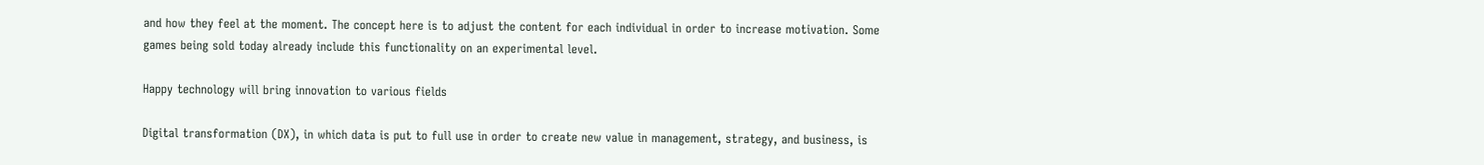and how they feel at the moment. The concept here is to adjust the content for each individual in order to increase motivation. Some games being sold today already include this functionality on an experimental level.

Happy technology will bring innovation to various fields

Digital transformation (DX), in which data is put to full use in order to create new value in management, strategy, and business, is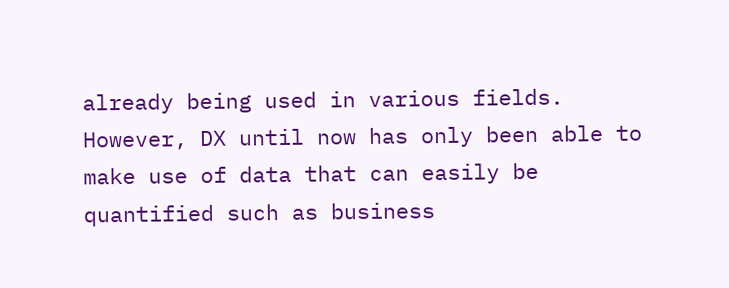already being used in various fields. However, DX until now has only been able to make use of data that can easily be quantified such as business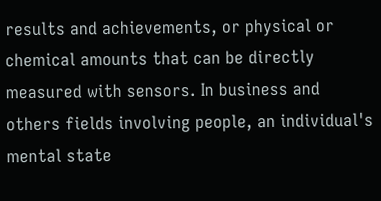results and achievements, or physical or chemical amounts that can be directly measured with sensors. In business and others fields involving people, an individual's mental state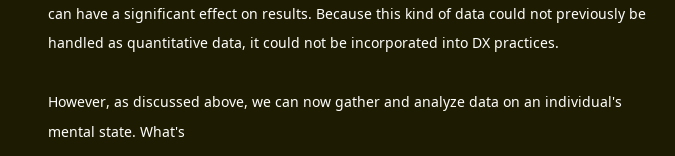can have a significant effect on results. Because this kind of data could not previously be handled as quantitative data, it could not be incorporated into DX practices.

However, as discussed above, we can now gather and analyze data on an individual's mental state. What's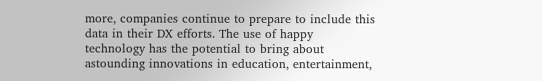more, companies continue to prepare to include this data in their DX efforts. The use of happy technology has the potential to bring about astounding innovations in education, entertainment,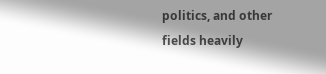politics, and other fields heavily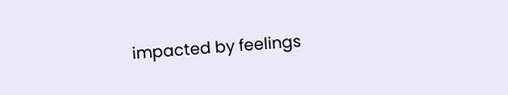impacted by feelings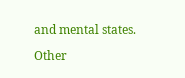and mental states.

Other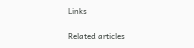Links

Related articles